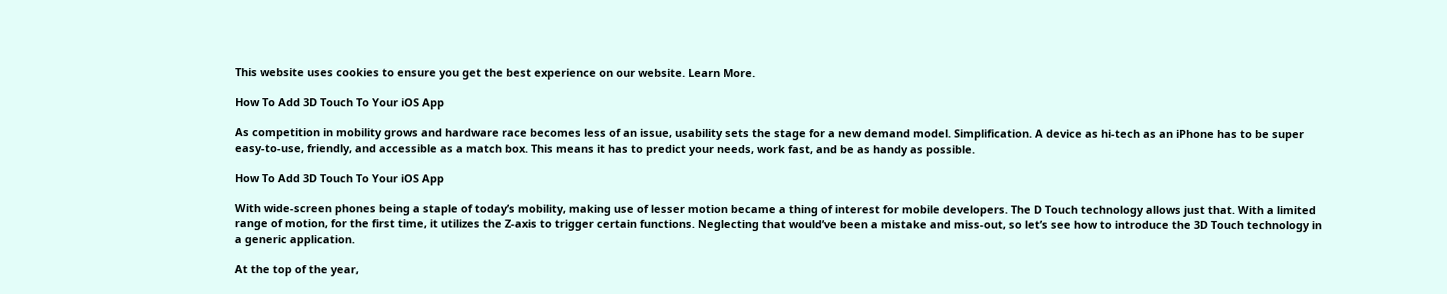This website uses cookies to ensure you get the best experience on our website. Learn More.

How To Add 3D Touch To Your iOS App

As competition in mobility grows and hardware race becomes less of an issue, usability sets the stage for a new demand model. Simplification. A device as hi-tech as an iPhone has to be super easy-to-use, friendly, and accessible as a match box. This means it has to predict your needs, work fast, and be as handy as possible.

How To Add 3D Touch To Your iOS App

With wide-screen phones being a staple of today’s mobility, making use of lesser motion became a thing of interest for mobile developers. The D Touch technology allows just that. With a limited range of motion, for the first time, it utilizes the Z-axis to trigger certain functions. Neglecting that would’ve been a mistake and miss-out, so let’s see how to introduce the 3D Touch technology in a generic application.

At the top of the year,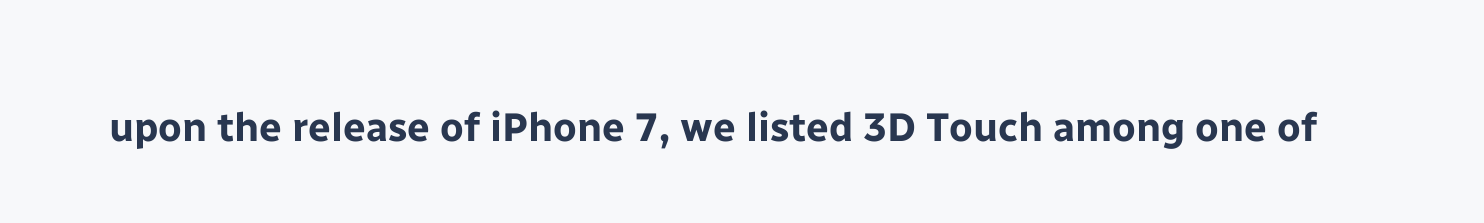upon the release of iPhone 7, we listed 3D Touch among one of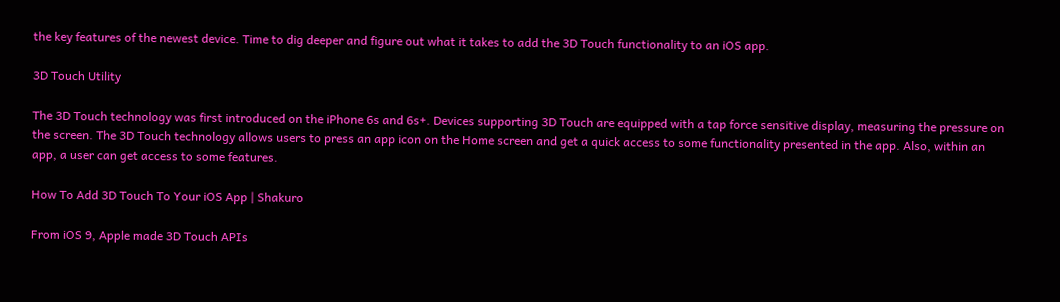the key features of the newest device. Time to dig deeper and figure out what it takes to add the 3D Touch functionality to an iOS app.

3D Touch Utility

The 3D Touch technology was first introduced on the iPhone 6s and 6s+. Devices supporting 3D Touch are equipped with a tap force sensitive display, measuring the pressure on the screen. The 3D Touch technology allows users to press an app icon on the Home screen and get a quick access to some functionality presented in the app. Also, within an app, a user can get access to some features.

How To Add 3D Touch To Your iOS App | Shakuro

From iOS 9, Apple made 3D Touch APIs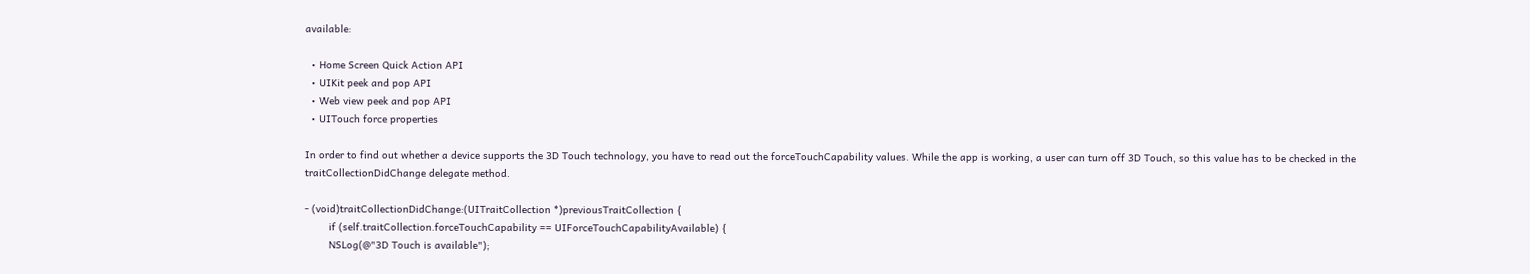available:

  • Home Screen Quick Action API
  • UIKit peek and pop API
  • Web view peek and pop API
  • UITouch force properties

In order to find out whether a device supports the 3D Touch technology, you have to read out the forceTouchCapability values. While the app is working, a user can turn off 3D Touch, so this value has to be checked in the traitCollectionDidChange delegate method.

- (void)traitCollectionDidChange:(UITraitCollection *)previousTraitCollection {
        if (self.traitCollection.forceTouchCapability == UIForceTouchCapabilityAvailable) {
        NSLog(@"3D Touch is available");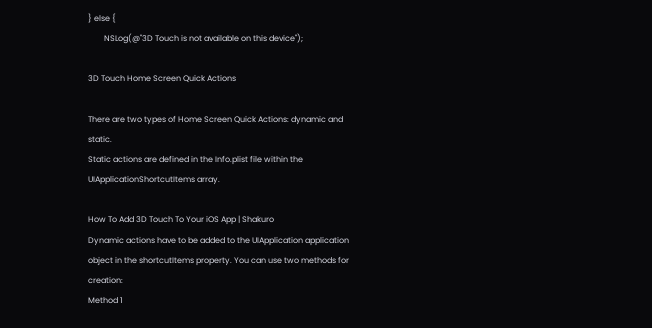} else {
        NSLog(@"3D Touch is not available on this device");

3D Touch Home Screen Quick Actions

There are two types of Home Screen Quick Actions: dynamic and static.
Static actions are defined in the Info.plist file within the UIApplicationShortcutItems array.

How To Add 3D Touch To Your iOS App | Shakuro
Dynamic actions have to be added to the UIApplication application object in the shortcutItems property. You can use two methods for creation:
Method 1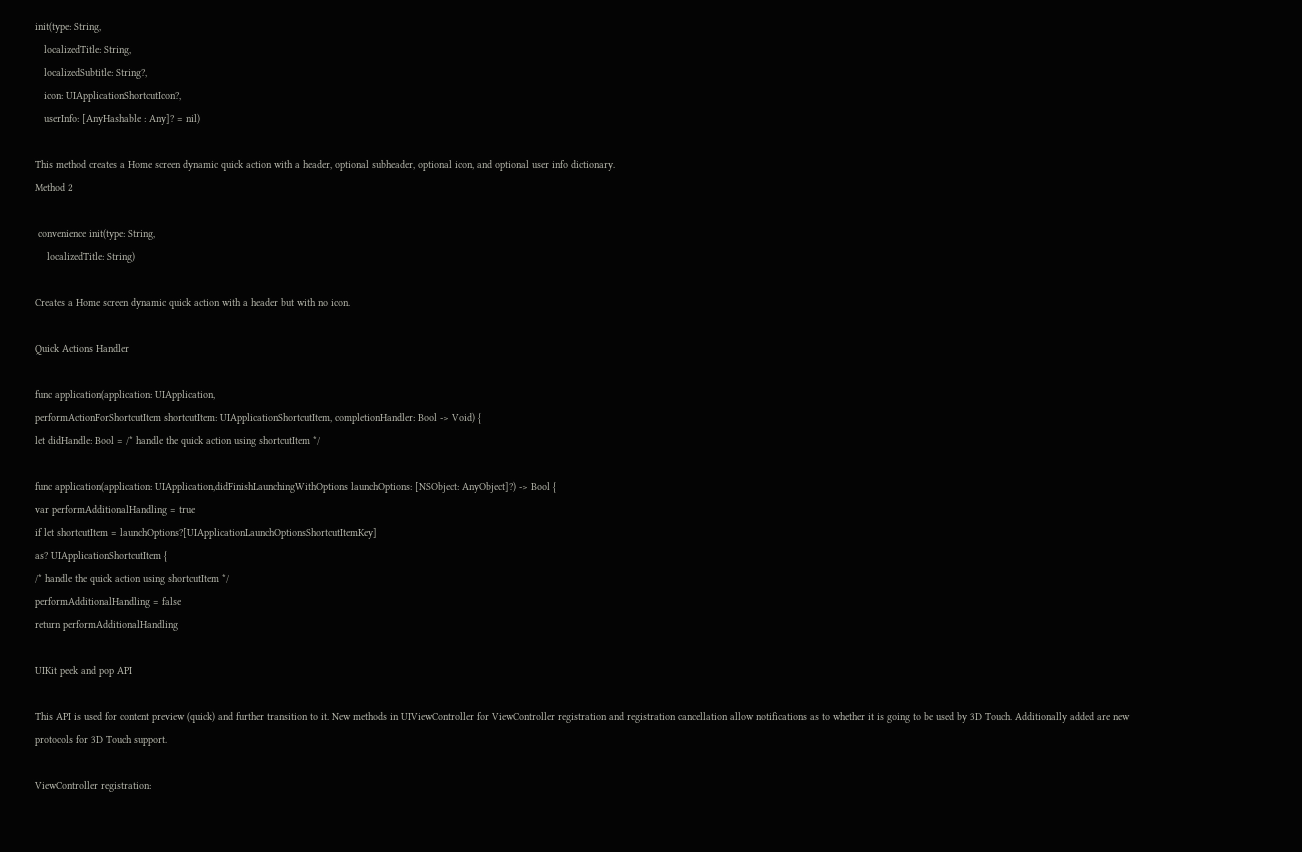init(type: String,
   localizedTitle: String,
   localizedSubtitle: String?,
   icon: UIApplicationShortcutIcon?,
   userInfo: [AnyHashable : Any]? = nil)

This method creates a Home screen dynamic quick action with a header, optional subheader, optional icon, and optional user info dictionary.
Method 2

 convenience init(type: String,
    localizedTitle: String)

Creates a Home screen dynamic quick action with a header but with no icon.

Quick Actions Handler

func application(application: UIApplication,
performActionForShortcutItem shortcutItem: UIApplicationShortcutItem, completionHandler: Bool -> Void) {
let didHandle: Bool = /* handle the quick action using shortcutItem */

func application(application: UIApplication,didFinishLaunchingWithOptions launchOptions: [NSObject: AnyObject]?) -> Bool {
var performAdditionalHandling = true
if let shortcutItem = launchOptions?[UIApplicationLaunchOptionsShortcutItemKey]
as? UIApplicationShortcutItem {
/* handle the quick action using shortcutItem */
performAdditionalHandling = false
return performAdditionalHandling

UIKit peek and pop API

This API is used for content preview (quick) and further transition to it. New methods in UIViewController for ViewController registration and registration cancellation allow notifications as to whether it is going to be used by 3D Touch. Additionally added are new protocols for 3D Touch support.

ViewController registration: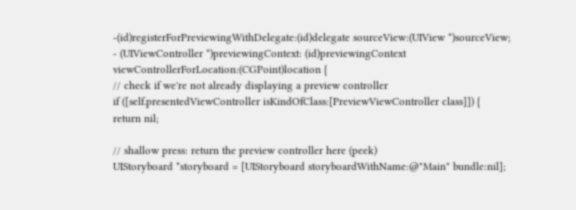-(id)registerForPreviewingWithDelegate:(id)delegate sourceView:(UIView *)sourceView;
- (UIViewController *)previewingContext: (id)previewingContext viewControllerForLocation:(CGPoint)location {
// check if we're not already displaying a preview controller
if ([self.presentedViewController isKindOfClass:[PreviewViewController class]]) {
return nil;

// shallow press: return the preview controller here (peek)
UIStoryboard *storyboard = [UIStoryboard storyboardWithName:@"Main" bundle:nil];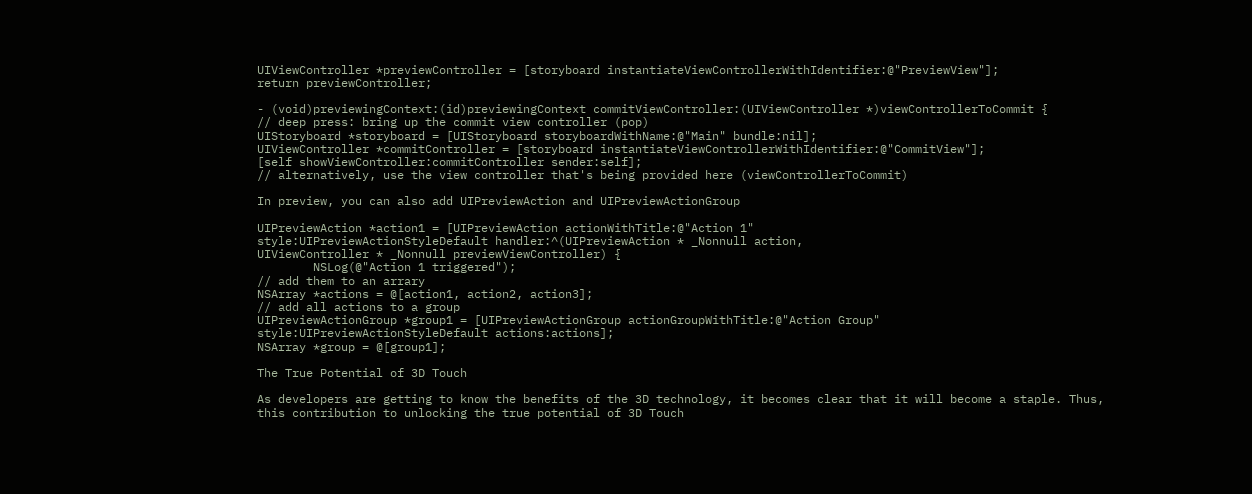UIViewController *previewController = [storyboard instantiateViewControllerWithIdentifier:@"PreviewView"];
return previewController;

- (void)previewingContext:(id)previewingContext commitViewController:(UIViewController *)viewControllerToCommit {
// deep press: bring up the commit view controller (pop)
UIStoryboard *storyboard = [UIStoryboard storyboardWithName:@"Main" bundle:nil];
UIViewController *commitController = [storyboard instantiateViewControllerWithIdentifier:@"CommitView"];
[self showViewController:commitController sender:self];
// alternatively, use the view controller that's being provided here (viewControllerToCommit)

In preview, you can also add UIPreviewAction and UIPreviewActionGroup

UIPreviewAction *action1 = [UIPreviewAction actionWithTitle:@"Action 1"
style:UIPreviewActionStyleDefault handler:^(UIPreviewAction * _Nonnull action,
UIViewController * _Nonnull previewViewController) {
        NSLog(@"Action 1 triggered");
// add them to an arrary
NSArray *actions = @[action1, action2, action3];
// add all actions to a group
UIPreviewActionGroup *group1 = [UIPreviewActionGroup actionGroupWithTitle:@"Action Group"
style:UIPreviewActionStyleDefault actions:actions];
NSArray *group = @[group1];

The True Potential of 3D Touch

As developers are getting to know the benefits of the 3D technology, it becomes clear that it will become a staple. Thus, this contribution to unlocking the true potential of 3D Touch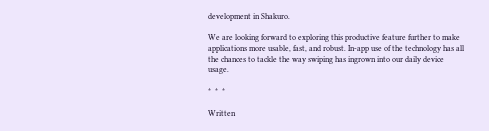development in Shakuro.

We are looking forward to exploring this productive feature further to make applications more usable, fast, and robust. In-app use of the technology has all the chances to tackle the way swiping has ingrown into our daily device usage.

*  *  *

Written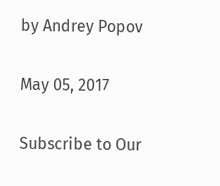by Andrey Popov

May 05, 2017

Subscribe to Our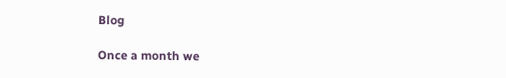Blog

Once a month we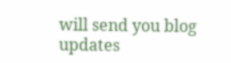will send you blog updates